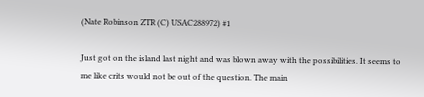(Nate Robinson ZTR (C) USAC288972) #1

Just got on the island last night and was blown away with the possibilities. It seems to me like crits would not be out of the question. The main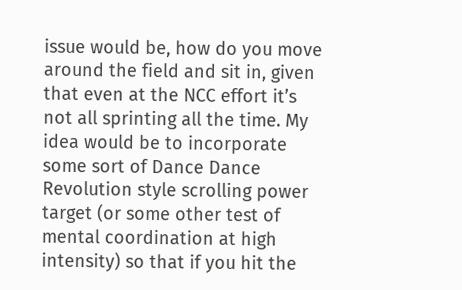issue would be, how do you move around the field and sit in, given that even at the NCC effort it’s not all sprinting all the time. My idea would be to incorporate some sort of Dance Dance Revolution style scrolling power target (or some other test of mental coordination at high intensity) so that if you hit the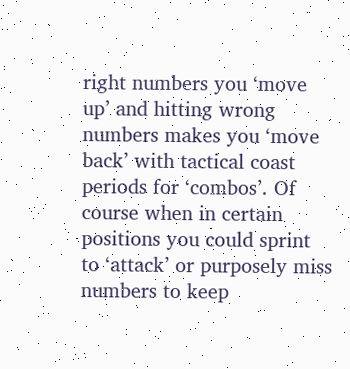right numbers you ‘move up’ and hitting wrong numbers makes you ‘move back’ with tactical coast periods for ‘combos’. Of course when in certain positions you could sprint to ‘attack’ or purposely miss numbers to keep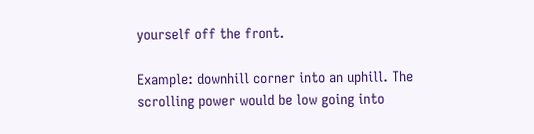yourself off the front.

Example: downhill corner into an uphill. The scrolling power would be low going into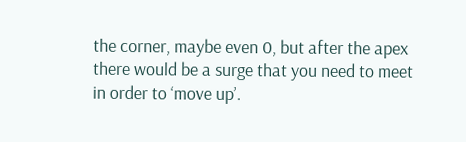the corner, maybe even 0, but after the apex there would be a surge that you need to meet in order to ‘move up’.